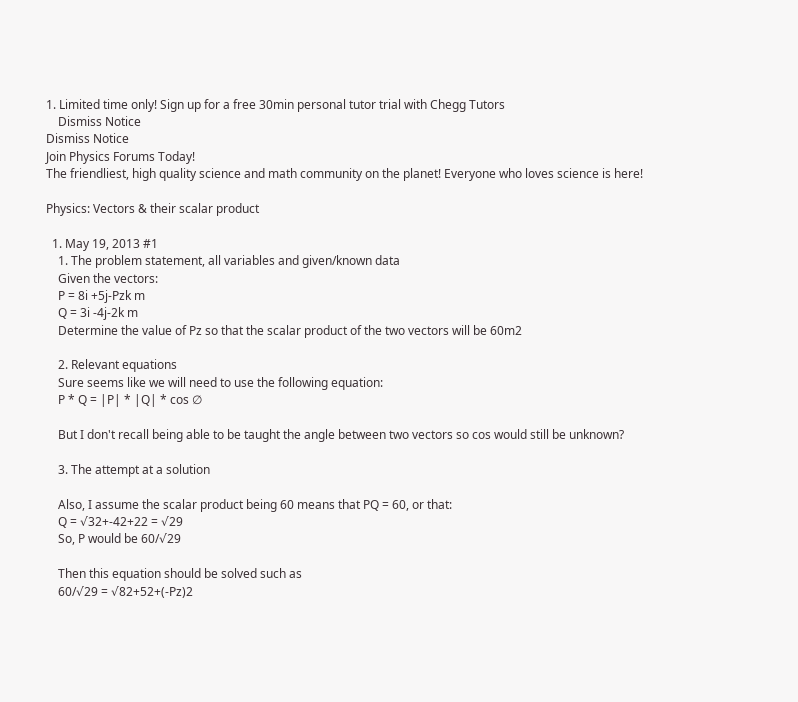1. Limited time only! Sign up for a free 30min personal tutor trial with Chegg Tutors
    Dismiss Notice
Dismiss Notice
Join Physics Forums Today!
The friendliest, high quality science and math community on the planet! Everyone who loves science is here!

Physics: Vectors & their scalar product

  1. May 19, 2013 #1
    1. The problem statement, all variables and given/known data
    Given the vectors:
    P = 8i +5j-Pzk m
    Q = 3i -4j-2k m
    Determine the value of Pz so that the scalar product of the two vectors will be 60m2

    2. Relevant equations
    Sure seems like we will need to use the following equation:
    P * Q = |P| * |Q| * cos ∅

    But I don't recall being able to be taught the angle between two vectors so cos would still be unknown?

    3. The attempt at a solution

    Also, I assume the scalar product being 60 means that PQ = 60, or that:
    Q = √32+-42+22 = √29
    So, P would be 60/√29

    Then this equation should be solved such as
    60/√29 = √82+52+(-Pz)2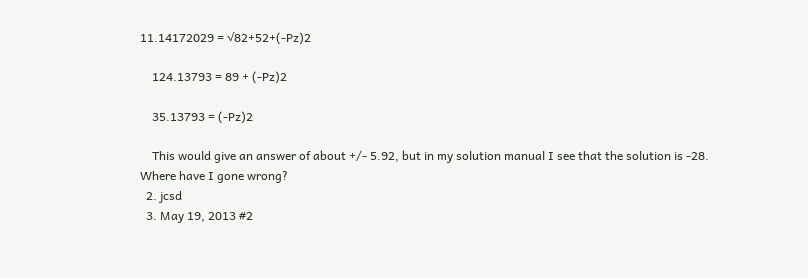11.14172029 = √82+52+(-Pz)2

    124.13793 = 89 + (-Pz)2

    35.13793 = (-Pz)2

    This would give an answer of about +/- 5.92, but in my solution manual I see that the solution is -28. Where have I gone wrong?
  2. jcsd
  3. May 19, 2013 #2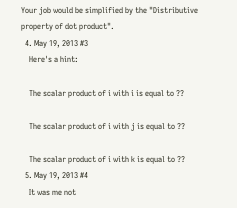Your job would be simplified by the "Distributive property of dot product".
  4. May 19, 2013 #3
    Here's a hint:

    The scalar product of i with i is equal to ??

    The scalar product of i with j is equal to ??

    The scalar product of i with k is equal to ??
  5. May 19, 2013 #4
    It was me not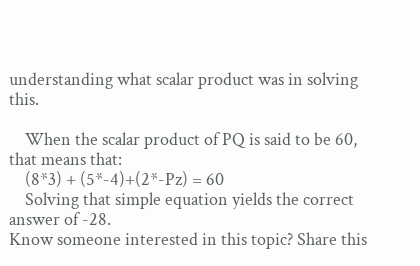understanding what scalar product was in solving this.

    When the scalar product of PQ is said to be 60, that means that:
    (8*3) + (5*-4)+(2*-Pz) = 60
    Solving that simple equation yields the correct answer of -28.
Know someone interested in this topic? Share this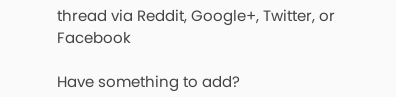thread via Reddit, Google+, Twitter, or Facebook

Have something to add?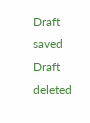Draft saved Draft deleted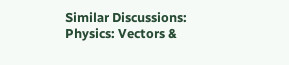Similar Discussions: Physics: Vectors &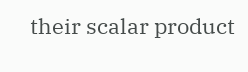their scalar product